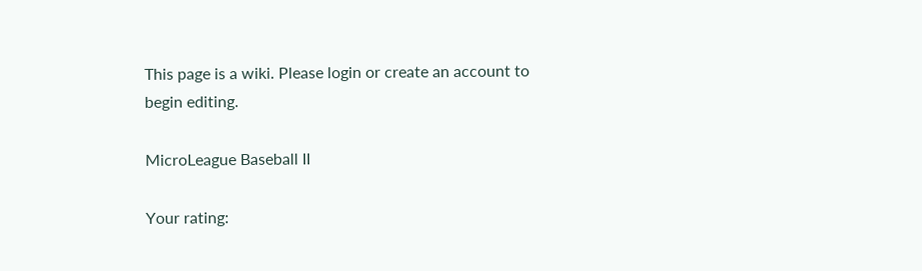This page is a wiki. Please login or create an account to begin editing.

MicroLeague Baseball II

Your rating: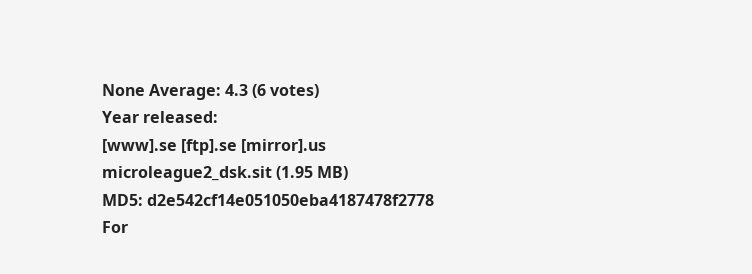None Average: 4.3 (6 votes)
Year released:
[www].se [ftp].se [mirror].us
microleague2_dsk.sit (1.95 MB)
MD5: d2e542cf14e051050eba4187478f2778
For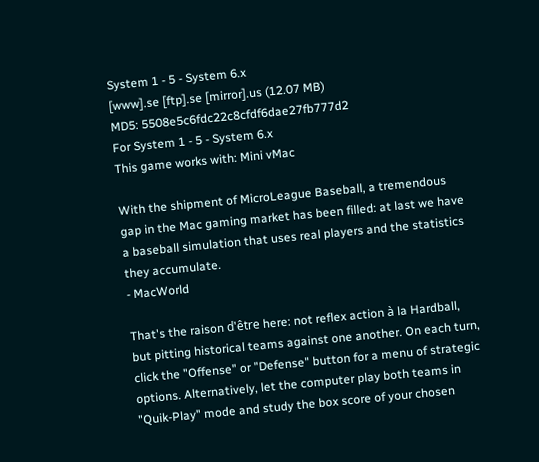System 1 - 5 - System 6.x
[www].se [ftp].se [mirror].us (12.07 MB)
MD5: 5508e5c6fdc22c8cfdf6dae27fb777d2
For System 1 - 5 - System 6.x
This game works with: Mini vMac

With the shipment of MicroLeague Baseball, a tremendous gap in the Mac gaming market has been filled: at last we have a baseball simulation that uses real players and the statistics they accumulate.
- MacWorld

That's the raison d'être here: not reflex action à la Hardball, but pitting historical teams against one another. On each turn, click the "Offense" or "Defense" button for a menu of strategic options. Alternatively, let the computer play both teams in "Quik-Play" mode and study the box score of your chosen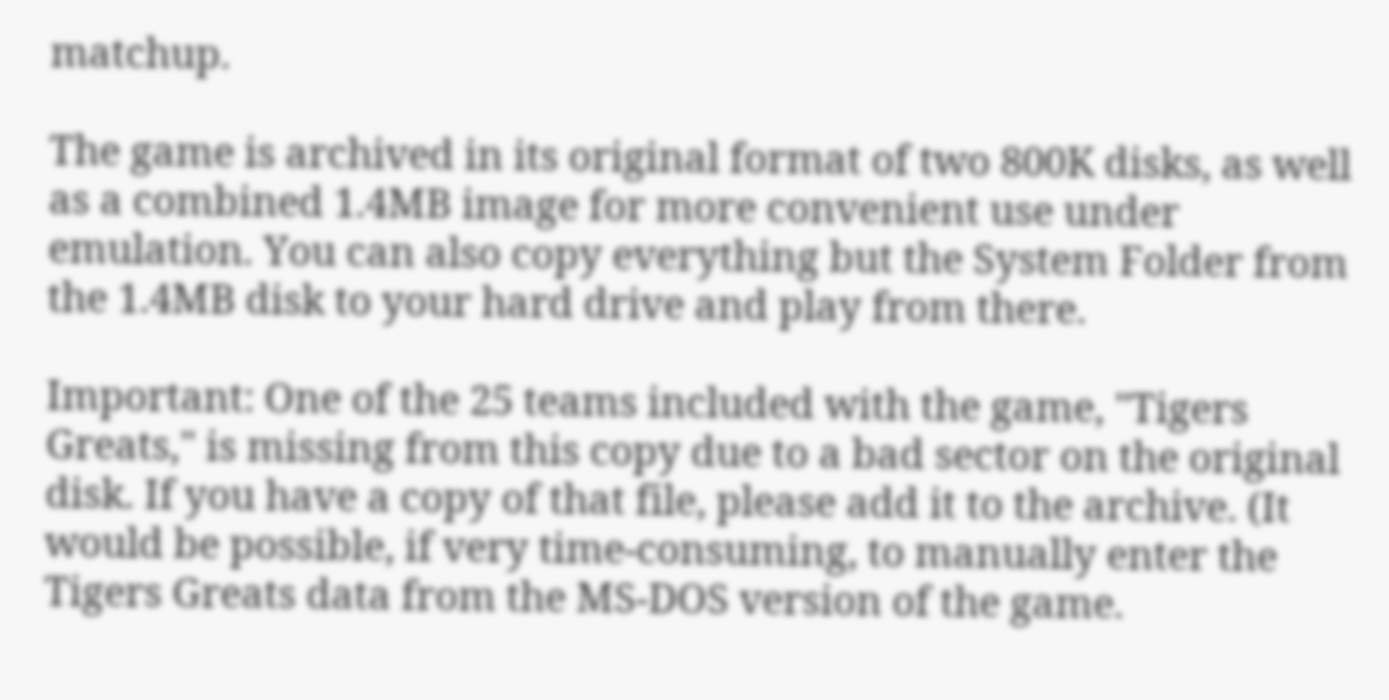matchup.

The game is archived in its original format of two 800K disks, as well as a combined 1.4MB image for more convenient use under emulation. You can also copy everything but the System Folder from the 1.4MB disk to your hard drive and play from there.

Important: One of the 25 teams included with the game, "Tigers Greats," is missing from this copy due to a bad sector on the original disk. If you have a copy of that file, please add it to the archive. (It would be possible, if very time-consuming, to manually enter the Tigers Greats data from the MS-DOS version of the game.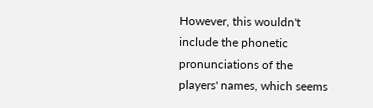However, this wouldn't include the phonetic pronunciations of the players' names, which seems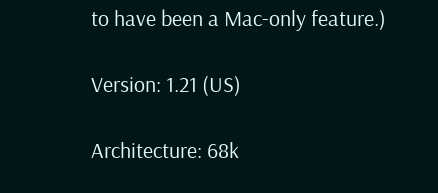to have been a Mac-only feature.)

Version: 1.21 (US)

Architecture: 68k